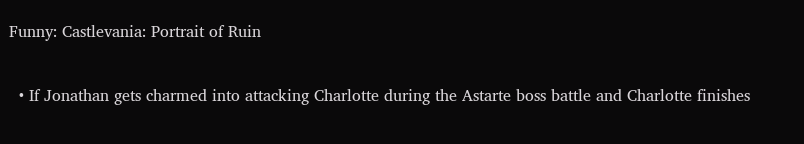Funny: Castlevania: Portrait of Ruin

  • If Jonathan gets charmed into attacking Charlotte during the Astarte boss battle and Charlotte finishes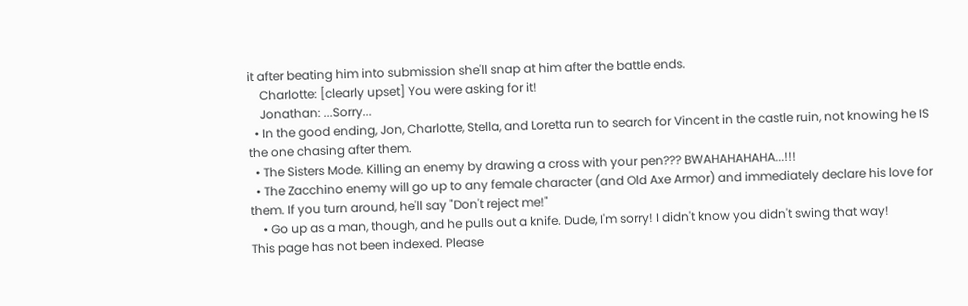it after beating him into submission she'll snap at him after the battle ends.
    Charlotte: [clearly upset] You were asking for it!
    Jonathan: ...Sorry...
  • In the good ending, Jon, Charlotte, Stella, and Loretta run to search for Vincent in the castle ruin, not knowing he IS the one chasing after them.
  • The Sisters Mode. Killing an enemy by drawing a cross with your pen??? BWAHAHAHAHA...!!!
  • The Zacchino enemy will go up to any female character (and Old Axe Armor) and immediately declare his love for them. If you turn around, he'll say "Don't reject me!"
    • Go up as a man, though, and he pulls out a knife. Dude, I'm sorry! I didn't know you didn't swing that way!
This page has not been indexed. Please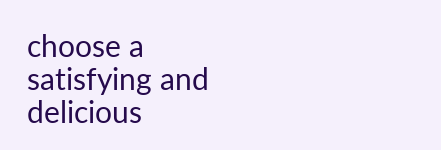choose a satisfying and delicious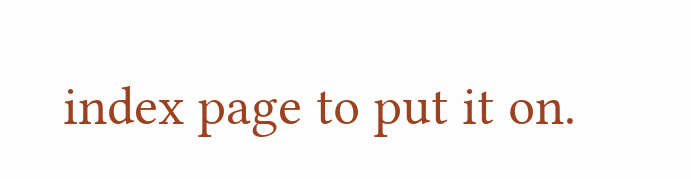index page to put it on.